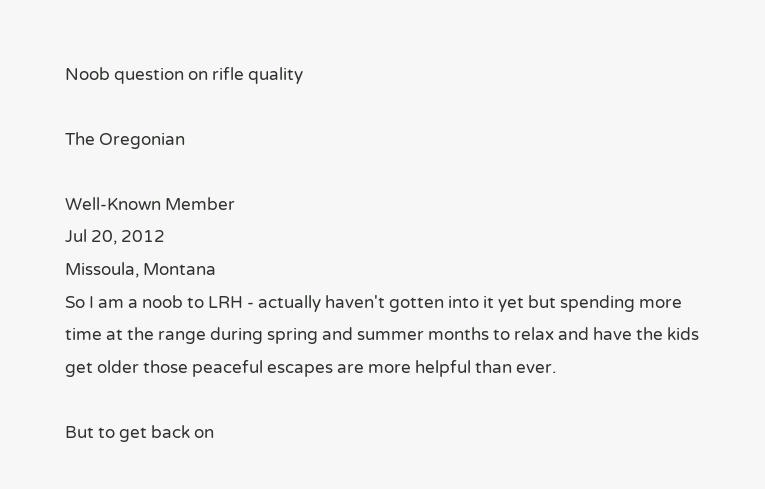Noob question on rifle quality

The Oregonian

Well-Known Member
Jul 20, 2012
Missoula, Montana
So I am a noob to LRH - actually haven't gotten into it yet but spending more time at the range during spring and summer months to relax and have the kids get older those peaceful escapes are more helpful than ever.

But to get back on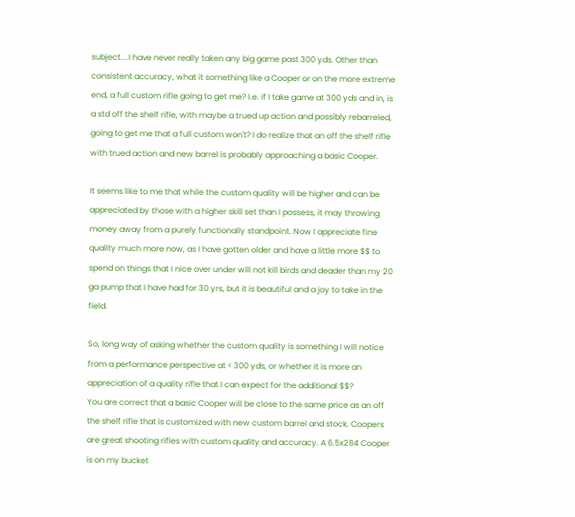subject....I have never really taken any big game past 300 yds. Other than consistent accuracy, what it something like a Cooper or on the more extreme end, a full custom rifle going to get me? I.e. if I take game at 300 yds and in, is a std off the shelf rifle, with maybe a trued up action and possibly rebarreled, going to get me that a full custom won't? I do realize that an off the shelf rifle with trued action and new barrel is probably approaching a basic Cooper.

It seems like to me that while the custom quality will be higher and can be appreciated by those with a higher skill set than I possess, it may throwing money away from a purely functionally standpoint. Now I appreciate fine quality much more now, as I have gotten older and have a little more $$ to spend on things that I nice over under will not kill birds and deader than my 20 ga pump that I have had for 30 yrs, but it is beautiful and a joy to take in the field.

So, long way of asking whether the custom quality is something I will notice from a performance perspective at < 300 yds, or whether it is more an appreciation of a quality rifle that I can expect for the additional $$?
You are correct that a basic Cooper will be close to the same price as an off the shelf rifle that is customized with new custom barrel and stock. Coopers are great shooting rifles with custom quality and accuracy. A 6.5x284 Cooper is on my bucket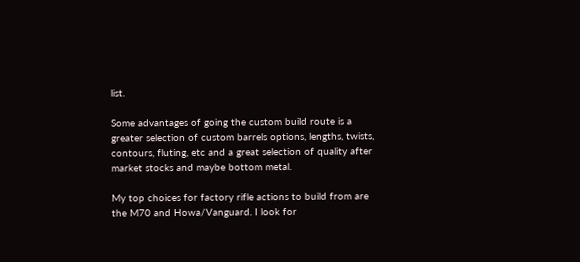list.

Some advantages of going the custom build route is a greater selection of custom barrels options, lengths, twists, contours, fluting, etc and a great selection of quality after market stocks and maybe bottom metal.

My top choices for factory rifle actions to build from are the M70 and Howa/Vanguard. I look for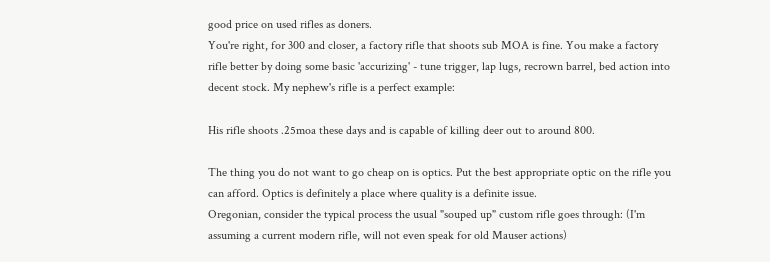good price on used rifles as doners.
You're right, for 300 and closer, a factory rifle that shoots sub MOA is fine. You make a factory rifle better by doing some basic 'accurizing' - tune trigger, lap lugs, recrown barrel, bed action into decent stock. My nephew's rifle is a perfect example:

His rifle shoots .25moa these days and is capable of killing deer out to around 800.

The thing you do not want to go cheap on is optics. Put the best appropriate optic on the rifle you can afford. Optics is definitely a place where quality is a definite issue.
Oregonian, consider the typical process the usual "souped up" custom rifle goes through: (I'm assuming a current modern rifle, will not even speak for old Mauser actions)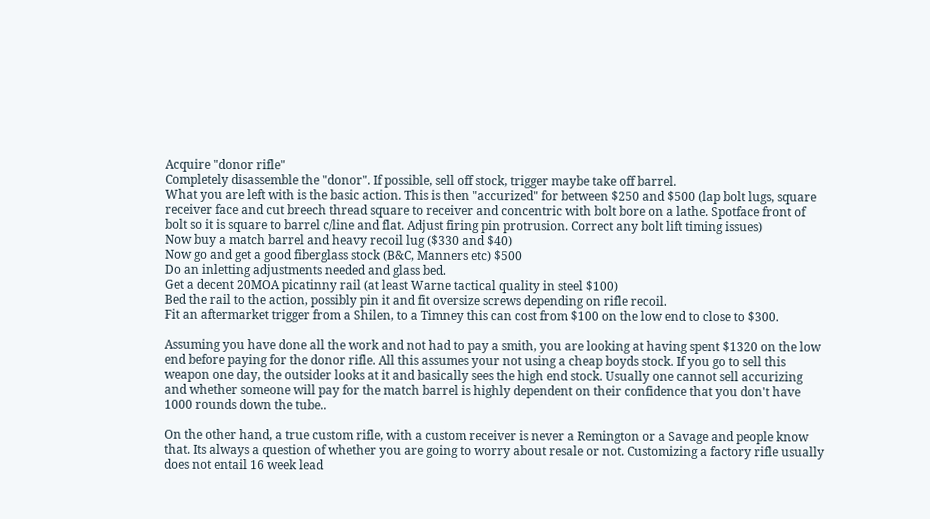Acquire "donor rifle"
Completely disassemble the "donor". If possible, sell off stock, trigger maybe take off barrel.
What you are left with is the basic action. This is then "accurized" for between $250 and $500 (lap bolt lugs, square receiver face and cut breech thread square to receiver and concentric with bolt bore on a lathe. Spotface front of bolt so it is square to barrel c/line and flat. Adjust firing pin protrusion. Correct any bolt lift timing issues)
Now buy a match barrel and heavy recoil lug ($330 and $40)
Now go and get a good fiberglass stock (B&C, Manners etc) $500
Do an inletting adjustments needed and glass bed.
Get a decent 20MOA picatinny rail (at least Warne tactical quality in steel $100)
Bed the rail to the action, possibly pin it and fit oversize screws depending on rifle recoil.
Fit an aftermarket trigger from a Shilen, to a Timney this can cost from $100 on the low end to close to $300.

Assuming you have done all the work and not had to pay a smith, you are looking at having spent $1320 on the low end before paying for the donor rifle. All this assumes your not using a cheap boyds stock. If you go to sell this weapon one day, the outsider looks at it and basically sees the high end stock. Usually one cannot sell accurizing and whether someone will pay for the match barrel is highly dependent on their confidence that you don't have 1000 rounds down the tube..

On the other hand, a true custom rifle, with a custom receiver is never a Remington or a Savage and people know that. Its always a question of whether you are going to worry about resale or not. Customizing a factory rifle usually does not entail 16 week lead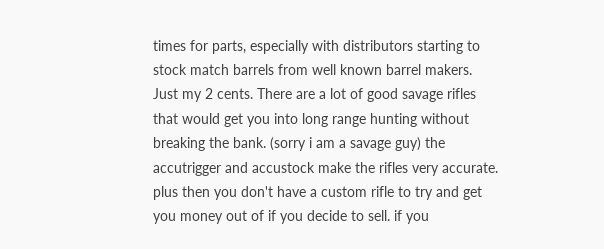times for parts, especially with distributors starting to stock match barrels from well known barrel makers.
Just my 2 cents. There are a lot of good savage rifles that would get you into long range hunting without breaking the bank. (sorry i am a savage guy) the accutrigger and accustock make the rifles very accurate. plus then you don't have a custom rifle to try and get you money out of if you decide to sell. if you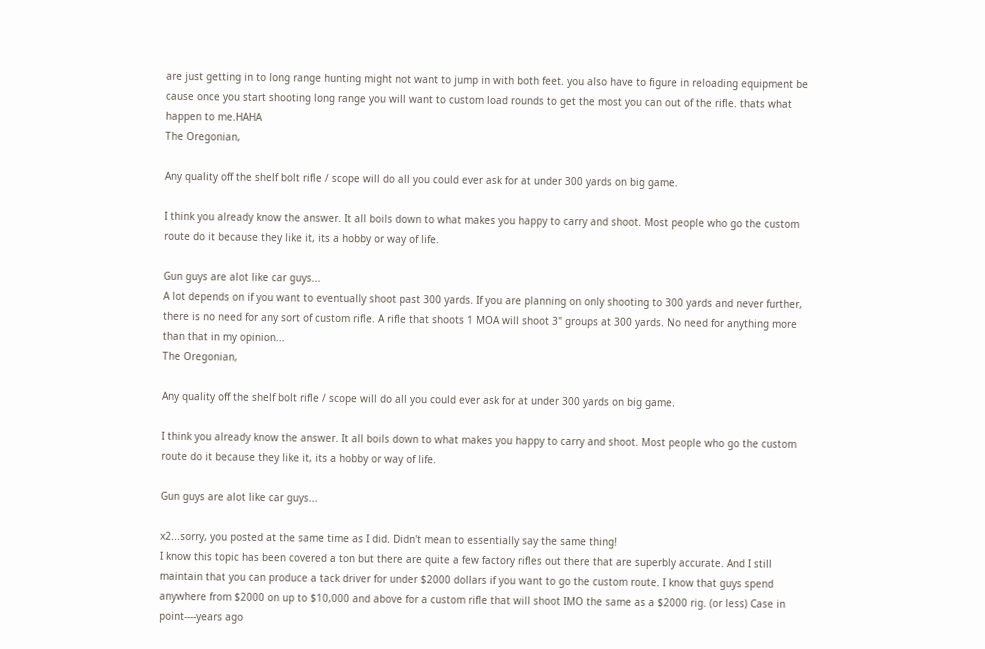are just getting in to long range hunting might not want to jump in with both feet. you also have to figure in reloading equipment be cause once you start shooting long range you will want to custom load rounds to get the most you can out of the rifle. thats what happen to me.HAHA
The Oregonian,

Any quality off the shelf bolt rifle / scope will do all you could ever ask for at under 300 yards on big game.

I think you already know the answer. It all boils down to what makes you happy to carry and shoot. Most people who go the custom route do it because they like it, its a hobby or way of life.

Gun guys are alot like car guys...
A lot depends on if you want to eventually shoot past 300 yards. If you are planning on only shooting to 300 yards and never further, there is no need for any sort of custom rifle. A rifle that shoots 1 MOA will shoot 3" groups at 300 yards. No need for anything more than that in my opinion...
The Oregonian,

Any quality off the shelf bolt rifle / scope will do all you could ever ask for at under 300 yards on big game.

I think you already know the answer. It all boils down to what makes you happy to carry and shoot. Most people who go the custom route do it because they like it, its a hobby or way of life.

Gun guys are alot like car guys...

x2...sorry, you posted at the same time as I did. Didn't mean to essentially say the same thing!
I know this topic has been covered a ton but there are quite a few factory rifles out there that are superbly accurate. And I still maintain that you can produce a tack driver for under $2000 dollars if you want to go the custom route. I know that guys spend anywhere from $2000 on up to $10,000 and above for a custom rifle that will shoot IMO the same as a $2000 rig. (or less) Case in point----years ago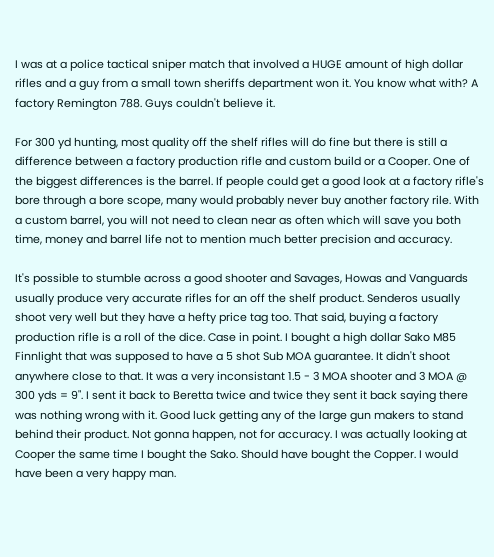I was at a police tactical sniper match that involved a HUGE amount of high dollar rifles and a guy from a small town sheriffs department won it. You know what with? A factory Remington 788. Guys couldn't believe it.

For 300 yd hunting, most quality off the shelf rifles will do fine but there is still a difference between a factory production rifle and custom build or a Cooper. One of the biggest differences is the barrel. If people could get a good look at a factory rifle's bore through a bore scope, many would probably never buy another factory rile. With a custom barrel, you will not need to clean near as often which will save you both time, money and barrel life not to mention much better precision and accuracy.

It's possible to stumble across a good shooter and Savages, Howas and Vanguards usually produce very accurate rifles for an off the shelf product. Senderos usually shoot very well but they have a hefty price tag too. That said, buying a factory production rifle is a roll of the dice. Case in point. I bought a high dollar Sako M85 Finnlight that was supposed to have a 5 shot Sub MOA guarantee. It didn't shoot anywhere close to that. It was a very inconsistant 1.5 - 3 MOA shooter and 3 MOA @ 300 yds = 9". I sent it back to Beretta twice and twice they sent it back saying there was nothing wrong with it. Good luck getting any of the large gun makers to stand behind their product. Not gonna happen, not for accuracy. I was actually looking at Cooper the same time I bought the Sako. Should have bought the Copper. I would have been a very happy man.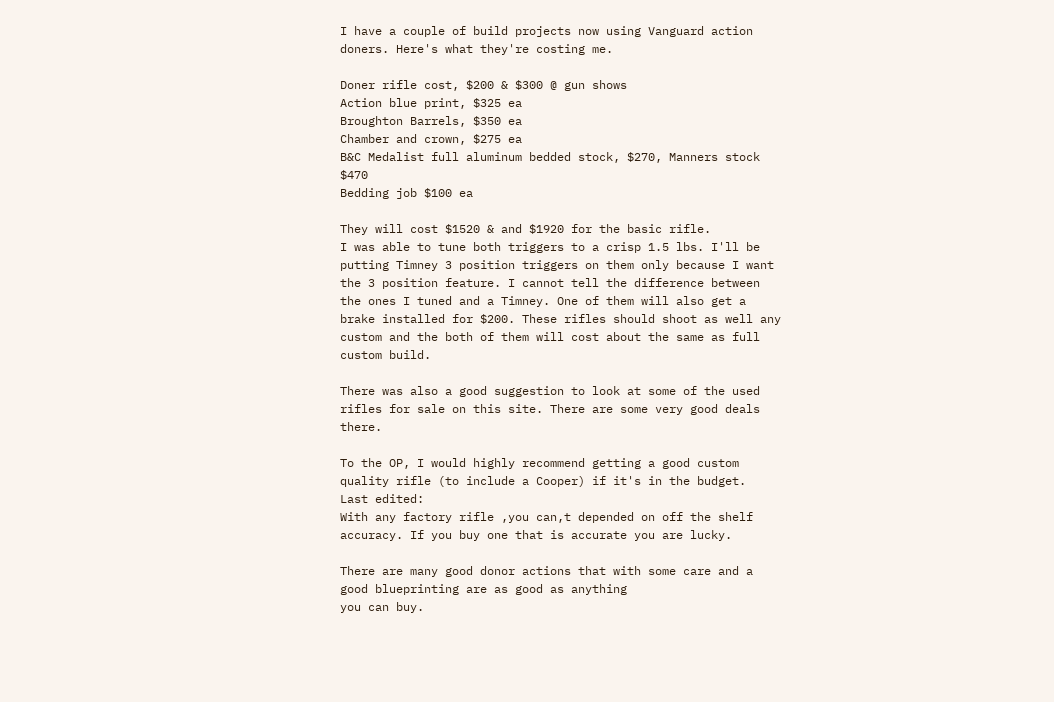I have a couple of build projects now using Vanguard action doners. Here's what they're costing me.

Doner rifle cost, $200 & $300 @ gun shows
Action blue print, $325 ea
Broughton Barrels, $350 ea
Chamber and crown, $275 ea
B&C Medalist full aluminum bedded stock, $270, Manners stock $470
Bedding job $100 ea

They will cost $1520 & and $1920 for the basic rifle.
I was able to tune both triggers to a crisp 1.5 lbs. I'll be putting Timney 3 position triggers on them only because I want the 3 position feature. I cannot tell the difference between the ones I tuned and a Timney. One of them will also get a brake installed for $200. These rifles should shoot as well any custom and the both of them will cost about the same as full custom build.

There was also a good suggestion to look at some of the used rifles for sale on this site. There are some very good deals there.

To the OP, I would highly recommend getting a good custom quality rifle (to include a Cooper) if it's in the budget.
Last edited:
With any factory rifle ,you can,t depended on off the shelf accuracy. If you buy one that is accurate you are lucky.

There are many good donor actions that with some care and a good blueprinting are as good as anything
you can buy.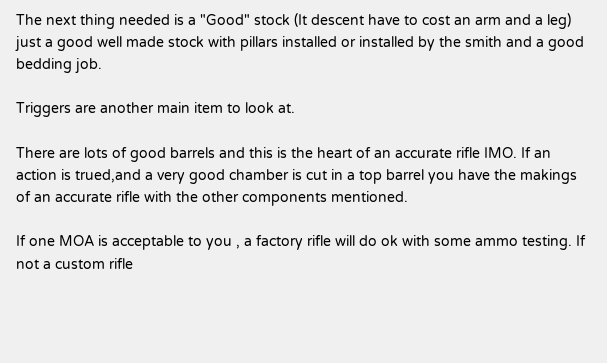The next thing needed is a "Good" stock (It descent have to cost an arm and a leg) just a good well made stock with pillars installed or installed by the smith and a good bedding job.

Triggers are another main item to look at.

There are lots of good barrels and this is the heart of an accurate rifle IMO. If an action is trued,and a very good chamber is cut in a top barrel you have the makings of an accurate rifle with the other components mentioned.

If one MOA is acceptable to you , a factory rifle will do ok with some ammo testing. If not a custom rifle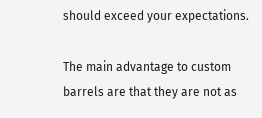should exceed your expectations.

The main advantage to custom barrels are that they are not as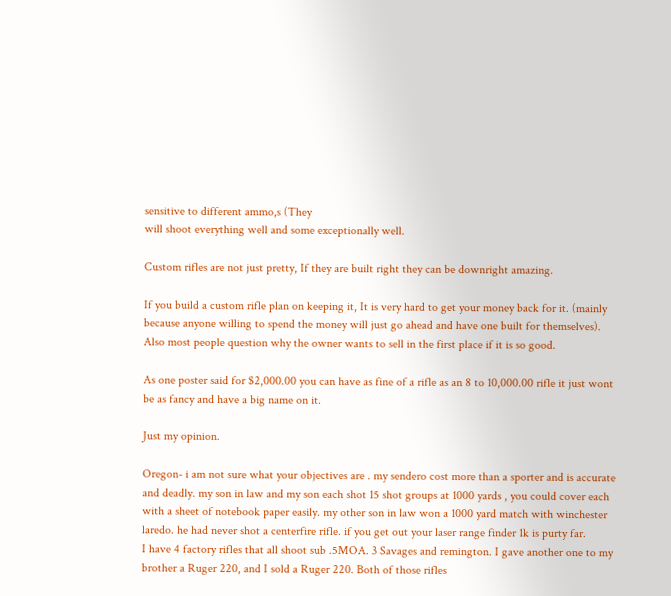sensitive to different ammo,s (They
will shoot everything well and some exceptionally well.

Custom rifles are not just pretty, If they are built right they can be downright amazing.

If you build a custom rifle plan on keeping it, It is very hard to get your money back for it. (mainly
because anyone willing to spend the money will just go ahead and have one built for themselves).
Also most people question why the owner wants to sell in the first place if it is so good.

As one poster said for $2,000.00 you can have as fine of a rifle as an 8 to 10,000.00 rifle it just wont
be as fancy and have a big name on it.

Just my opinion.

Oregon- i am not sure what your objectives are . my sendero cost more than a sporter and is accurate and deadly. my son in law and my son each shot 15 shot groups at 1000 yards , you could cover each with a sheet of notebook paper easily. my other son in law won a 1000 yard match with winchester laredo. he had never shot a centerfire rifle. if you get out your laser range finder 1k is purty far.
I have 4 factory rifles that all shoot sub .5MOA. 3 Savages and remington. I gave another one to my brother a Ruger 220, and I sold a Ruger 220. Both of those rifles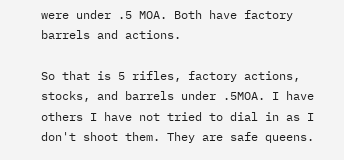were under .5 MOA. Both have factory barrels and actions.

So that is 5 rifles, factory actions, stocks, and barrels under .5MOA. I have others I have not tried to dial in as I don't shoot them. They are safe queens.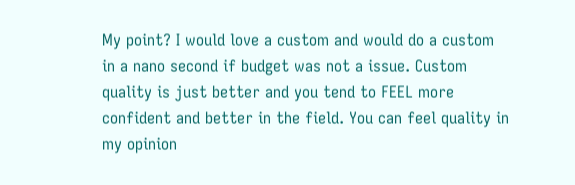My point? I would love a custom and would do a custom in a nano second if budget was not a issue. Custom quality is just better and you tend to FEEL more confident and better in the field. You can feel quality in my opinion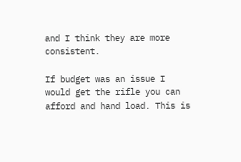and I think they are more consistent.

If budget was an issue I would get the rifle you can afford and hand load. This is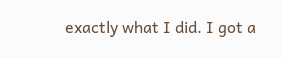exactly what I did. I got a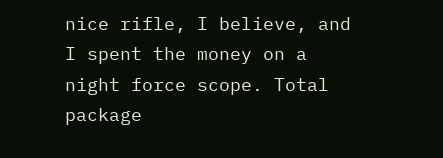nice rifle, I believe, and I spent the money on a night force scope. Total package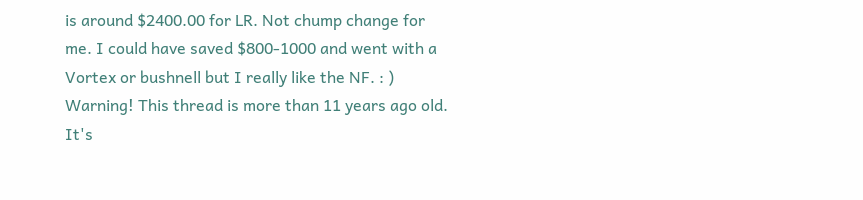is around $2400.00 for LR. Not chump change for me. I could have saved $800-1000 and went with a Vortex or bushnell but I really like the NF. : )
Warning! This thread is more than 11 years ago old.
It's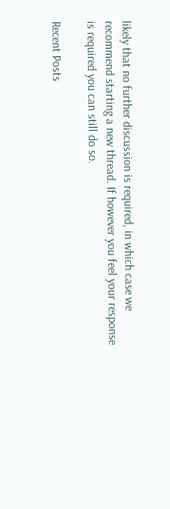likely that no further discussion is required, in which case we recommend starting a new thread. If however you feel your response is required you can still do so.

Recent Posts